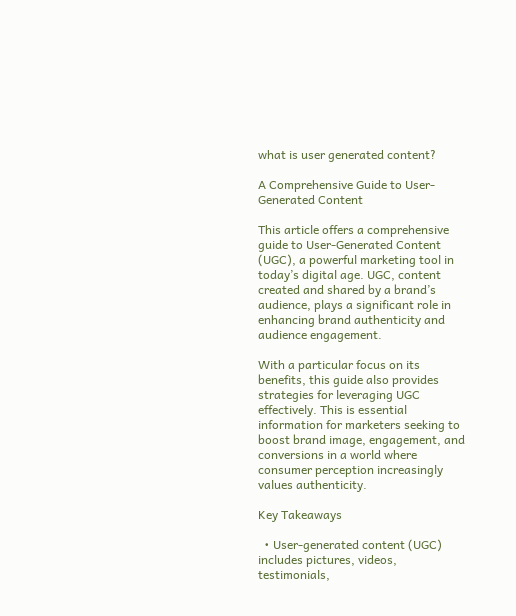what is user generated content?

A Comprehensive Guide to User-Generated Content

This article offers a comprehensive guide to User-Generated Content (UGC), a powerful marketing tool in today’s digital age. UGC, content created and shared by a brand’s audience, plays a significant role in enhancing brand authenticity and audience engagement.

With a particular focus on its benefits, this guide also provides strategies for leveraging UGC effectively. This is essential information for marketers seeking to boost brand image, engagement, and conversions in a world where consumer perception increasingly values authenticity.

Key Takeaways

  • User-generated content (UGC) includes pictures, videos, testimonials,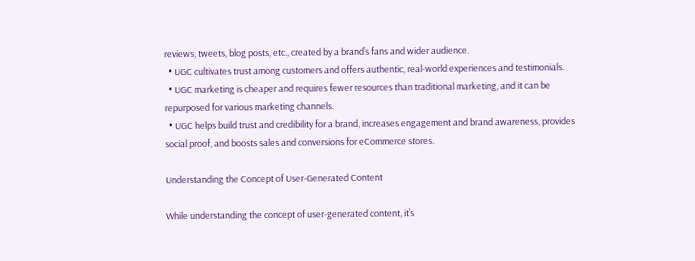reviews, tweets, blog posts, etc., created by a brand’s fans and wider audience.
  • UGC cultivates trust among customers and offers authentic, real-world experiences and testimonials.
  • UGC marketing is cheaper and requires fewer resources than traditional marketing, and it can be repurposed for various marketing channels.
  • UGC helps build trust and credibility for a brand, increases engagement and brand awareness, provides social proof, and boosts sales and conversions for eCommerce stores.

Understanding the Concept of User-Generated Content

While understanding the concept of user-generated content, it’s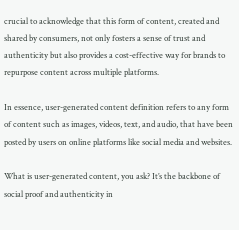crucial to acknowledge that this form of content, created and shared by consumers, not only fosters a sense of trust and authenticity but also provides a cost-effective way for brands to repurpose content across multiple platforms.

In essence, user-generated content definition refers to any form of content such as images, videos, text, and audio, that have been posted by users on online platforms like social media and websites.

What is user-generated content, you ask? It’s the backbone of social proof and authenticity in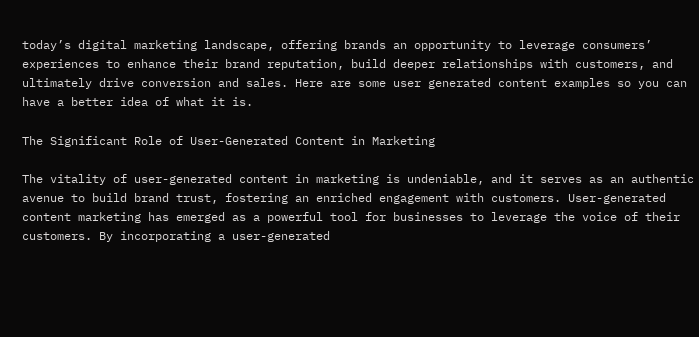today’s digital marketing landscape, offering brands an opportunity to leverage consumers’ experiences to enhance their brand reputation, build deeper relationships with customers, and ultimately drive conversion and sales. Here are some user generated content examples so you can have a better idea of what it is.

The Significant Role of User-Generated Content in Marketing

The vitality of user-generated content in marketing is undeniable, and it serves as an authentic avenue to build brand trust, fostering an enriched engagement with customers. User-generated content marketing has emerged as a powerful tool for businesses to leverage the voice of their customers. By incorporating a user-generated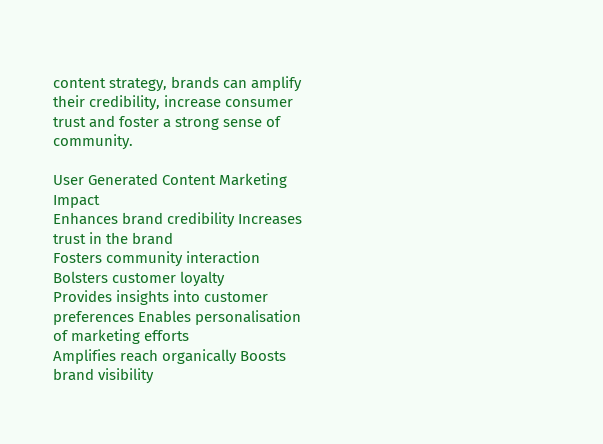content strategy, brands can amplify their credibility, increase consumer trust and foster a strong sense of community.

User Generated Content Marketing Impact
Enhances brand credibility Increases trust in the brand
Fosters community interaction Bolsters customer loyalty
Provides insights into customer preferences Enables personalisation of marketing efforts
Amplifies reach organically Boosts brand visibility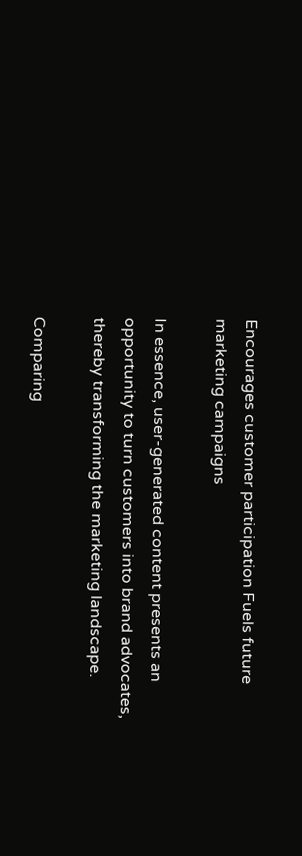Encourages customer participation Fuels future marketing campaigns

In essence, user-generated content presents an opportunity to turn customers into brand advocates, thereby transforming the marketing landscape.

Comparing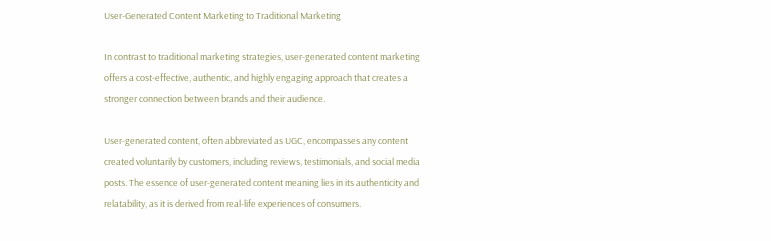User-Generated Content Marketing to Traditional Marketing

In contrast to traditional marketing strategies, user-generated content marketing offers a cost-effective, authentic, and highly engaging approach that creates a stronger connection between brands and their audience.

User-generated content, often abbreviated as UGC, encompasses any content created voluntarily by customers, including reviews, testimonials, and social media posts. The essence of user-generated content meaning lies in its authenticity and relatability, as it is derived from real-life experiences of consumers.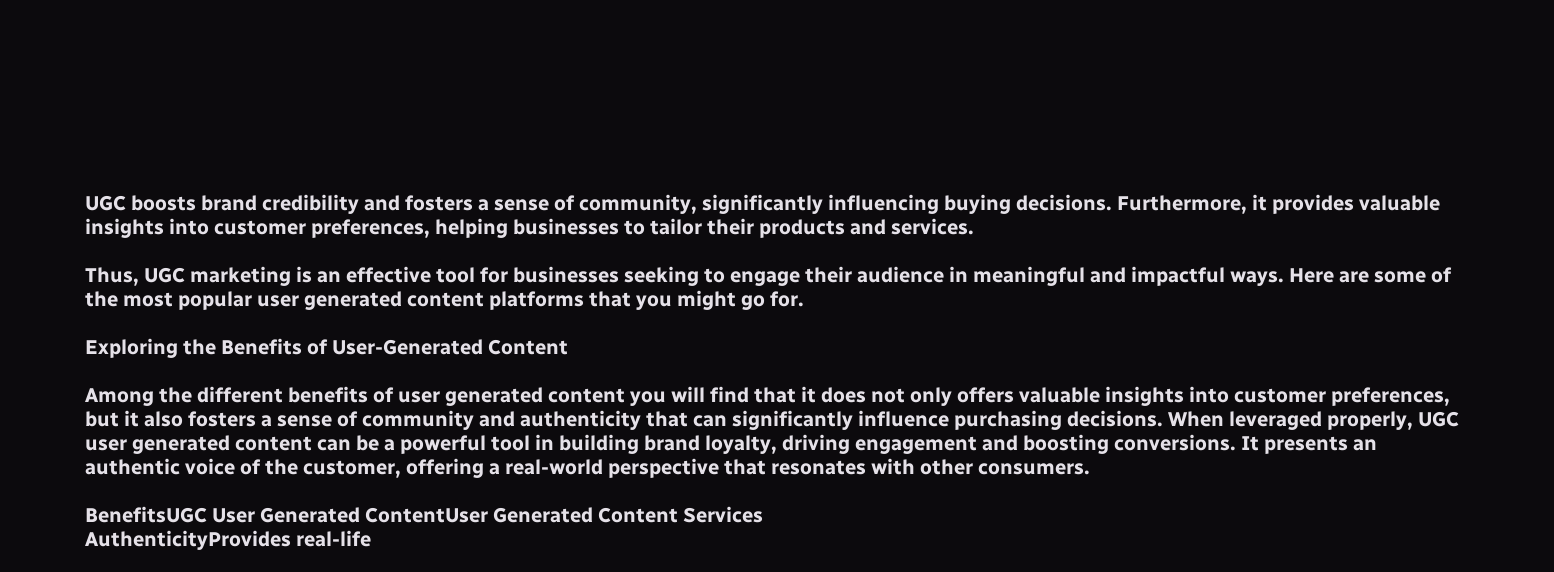UGC boosts brand credibility and fosters a sense of community, significantly influencing buying decisions. Furthermore, it provides valuable insights into customer preferences, helping businesses to tailor their products and services.

Thus, UGC marketing is an effective tool for businesses seeking to engage their audience in meaningful and impactful ways. Here are some of the most popular user generated content platforms that you might go for.

Exploring the Benefits of User-Generated Content

Among the different benefits of user generated content you will find that it does not only offers valuable insights into customer preferences, but it also fosters a sense of community and authenticity that can significantly influence purchasing decisions. When leveraged properly, UGC user generated content can be a powerful tool in building brand loyalty, driving engagement and boosting conversions. It presents an authentic voice of the customer, offering a real-world perspective that resonates with other consumers.

BenefitsUGC User Generated ContentUser Generated Content Services
AuthenticityProvides real-life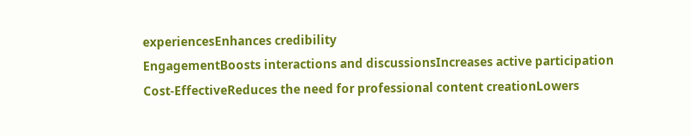experiencesEnhances credibility
EngagementBoosts interactions and discussionsIncreases active participation
Cost-EffectiveReduces the need for professional content creationLowers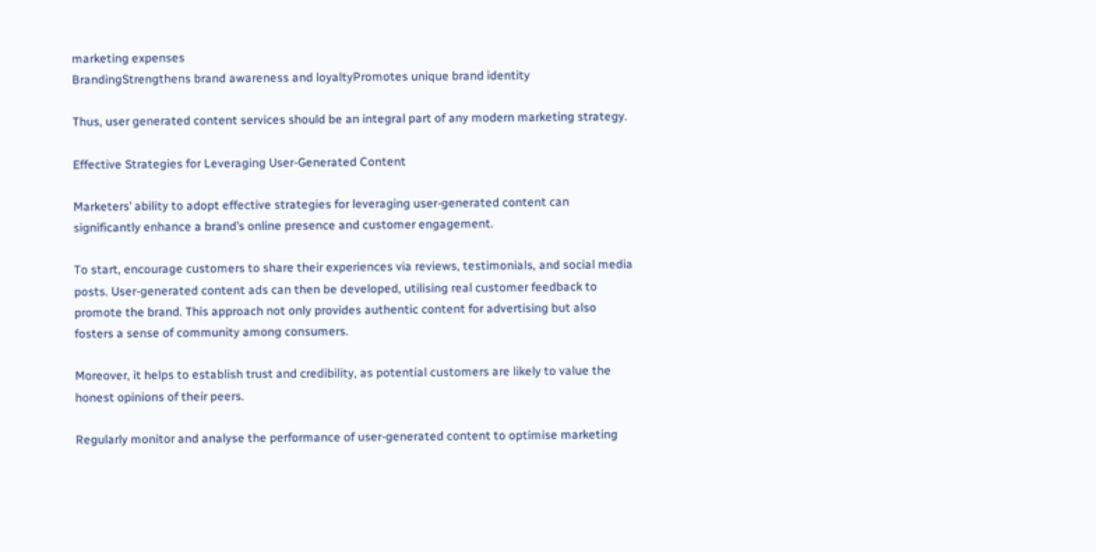marketing expenses
BrandingStrengthens brand awareness and loyaltyPromotes unique brand identity

Thus, user generated content services should be an integral part of any modern marketing strategy.

Effective Strategies for Leveraging User-Generated Content

Marketers’ ability to adopt effective strategies for leveraging user-generated content can significantly enhance a brand’s online presence and customer engagement.

To start, encourage customers to share their experiences via reviews, testimonials, and social media posts. User-generated content ads can then be developed, utilising real customer feedback to promote the brand. This approach not only provides authentic content for advertising but also fosters a sense of community among consumers.

Moreover, it helps to establish trust and credibility, as potential customers are likely to value the honest opinions of their peers.

Regularly monitor and analyse the performance of user-generated content to optimise marketing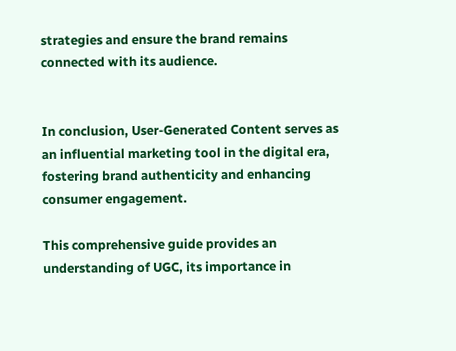strategies and ensure the brand remains connected with its audience.


In conclusion, User-Generated Content serves as an influential marketing tool in the digital era, fostering brand authenticity and enhancing consumer engagement.

This comprehensive guide provides an understanding of UGC, its importance in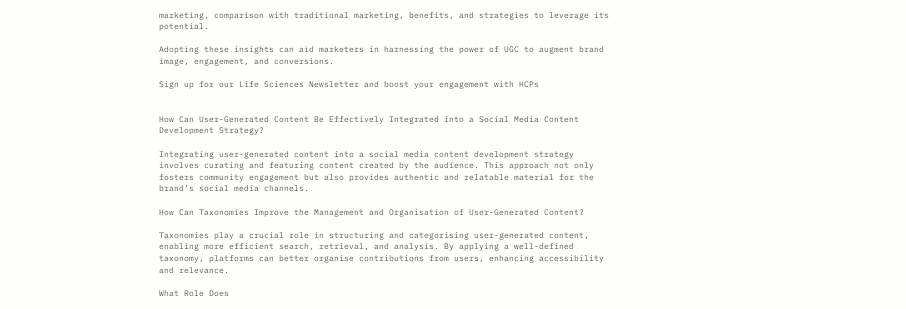marketing, comparison with traditional marketing, benefits, and strategies to leverage its potential.

Adopting these insights can aid marketers in harnessing the power of UGC to augment brand image, engagement, and conversions.

Sign up for our Life Sciences Newsletter and boost your engagement with HCPs


How Can User-Generated Content Be Effectively Integrated into a Social Media Content Development Strategy?

Integrating user-generated content into a social media content development strategy involves curating and featuring content created by the audience. This approach not only fosters community engagement but also provides authentic and relatable material for the brand’s social media channels.

How Can Taxonomies Improve the Management and Organisation of User-Generated Content?

Taxonomies play a crucial role in structuring and categorising user-generated content, enabling more efficient search, retrieval, and analysis. By applying a well-defined taxonomy, platforms can better organise contributions from users, enhancing accessibility and relevance.

What Role Does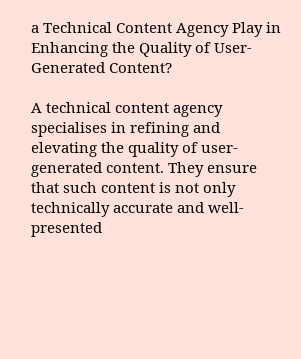a Technical Content Agency Play in Enhancing the Quality of User-Generated Content?

A technical content agency specialises in refining and elevating the quality of user-generated content. They ensure that such content is not only technically accurate and well-presented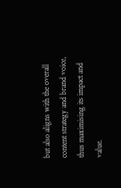but also aligns with the overall content strategy and brand voice, thus maximising its impact and value.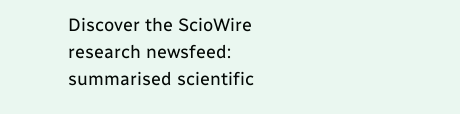Discover the ScioWire research newsfeed: summarised scientific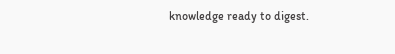knowledge ready to digest.